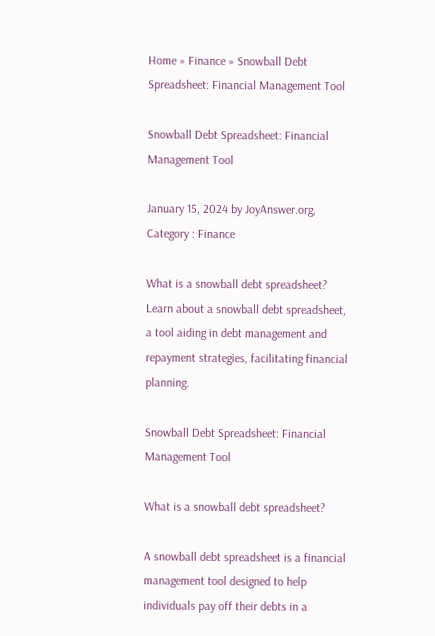Home » Finance » Snowball Debt Spreadsheet: Financial Management Tool

Snowball Debt Spreadsheet: Financial Management Tool

January 15, 2024 by JoyAnswer.org, Category : Finance

What is a snowball debt spreadsheet? Learn about a snowball debt spreadsheet, a tool aiding in debt management and repayment strategies, facilitating financial planning.

Snowball Debt Spreadsheet: Financial Management Tool

What is a snowball debt spreadsheet?

A snowball debt spreadsheet is a financial management tool designed to help individuals pay off their debts in a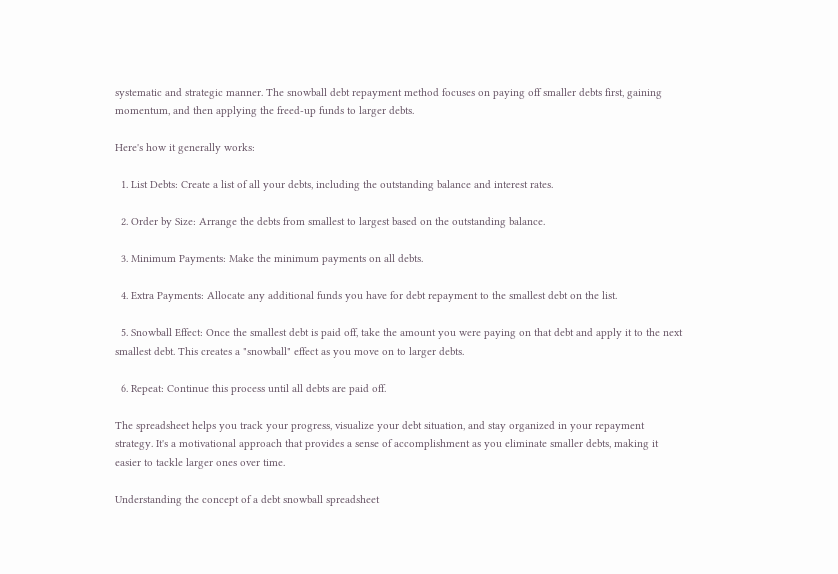systematic and strategic manner. The snowball debt repayment method focuses on paying off smaller debts first, gaining momentum, and then applying the freed-up funds to larger debts.

Here's how it generally works:

  1. List Debts: Create a list of all your debts, including the outstanding balance and interest rates.

  2. Order by Size: Arrange the debts from smallest to largest based on the outstanding balance.

  3. Minimum Payments: Make the minimum payments on all debts.

  4. Extra Payments: Allocate any additional funds you have for debt repayment to the smallest debt on the list.

  5. Snowball Effect: Once the smallest debt is paid off, take the amount you were paying on that debt and apply it to the next smallest debt. This creates a "snowball" effect as you move on to larger debts.

  6. Repeat: Continue this process until all debts are paid off.

The spreadsheet helps you track your progress, visualize your debt situation, and stay organized in your repayment strategy. It's a motivational approach that provides a sense of accomplishment as you eliminate smaller debts, making it easier to tackle larger ones over time.

Understanding the concept of a debt snowball spreadsheet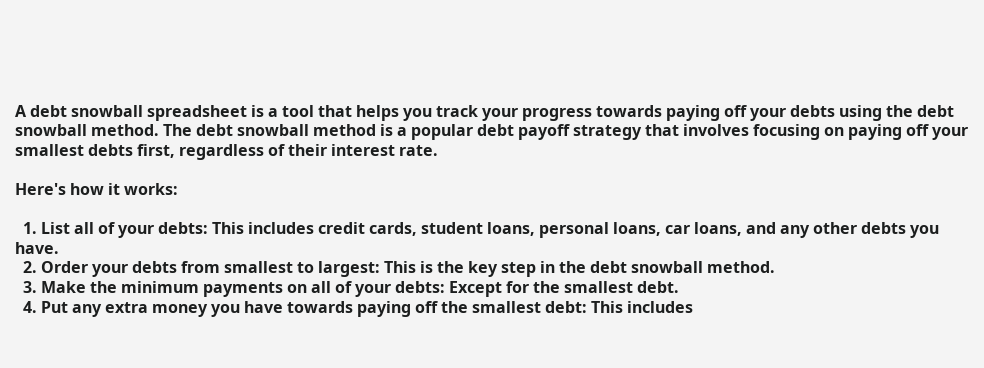A debt snowball spreadsheet is a tool that helps you track your progress towards paying off your debts using the debt snowball method. The debt snowball method is a popular debt payoff strategy that involves focusing on paying off your smallest debts first, regardless of their interest rate.

Here's how it works:

  1. List all of your debts: This includes credit cards, student loans, personal loans, car loans, and any other debts you have.
  2. Order your debts from smallest to largest: This is the key step in the debt snowball method.
  3. Make the minimum payments on all of your debts: Except for the smallest debt.
  4. Put any extra money you have towards paying off the smallest debt: This includes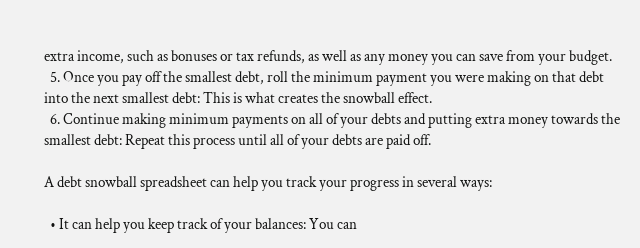extra income, such as bonuses or tax refunds, as well as any money you can save from your budget.
  5. Once you pay off the smallest debt, roll the minimum payment you were making on that debt into the next smallest debt: This is what creates the snowball effect.
  6. Continue making minimum payments on all of your debts and putting extra money towards the smallest debt: Repeat this process until all of your debts are paid off.

A debt snowball spreadsheet can help you track your progress in several ways:

  • It can help you keep track of your balances: You can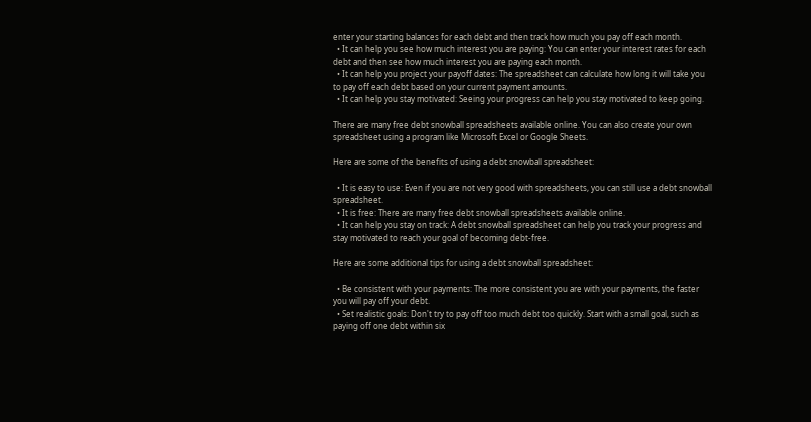enter your starting balances for each debt and then track how much you pay off each month.
  • It can help you see how much interest you are paying: You can enter your interest rates for each debt and then see how much interest you are paying each month.
  • It can help you project your payoff dates: The spreadsheet can calculate how long it will take you to pay off each debt based on your current payment amounts.
  • It can help you stay motivated: Seeing your progress can help you stay motivated to keep going.

There are many free debt snowball spreadsheets available online. You can also create your own spreadsheet using a program like Microsoft Excel or Google Sheets.

Here are some of the benefits of using a debt snowball spreadsheet:

  • It is easy to use: Even if you are not very good with spreadsheets, you can still use a debt snowball spreadsheet.
  • It is free: There are many free debt snowball spreadsheets available online.
  • It can help you stay on track: A debt snowball spreadsheet can help you track your progress and stay motivated to reach your goal of becoming debt-free.

Here are some additional tips for using a debt snowball spreadsheet:

  • Be consistent with your payments: The more consistent you are with your payments, the faster you will pay off your debt.
  • Set realistic goals: Don't try to pay off too much debt too quickly. Start with a small goal, such as paying off one debt within six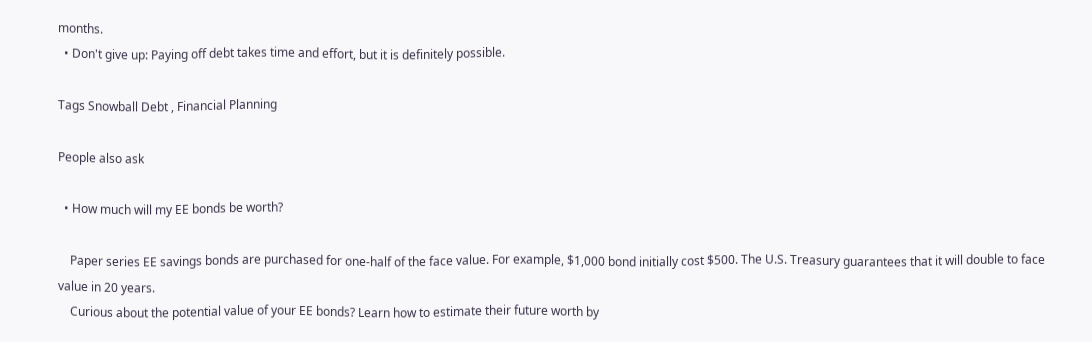months.
  • Don't give up: Paying off debt takes time and effort, but it is definitely possible.

Tags Snowball Debt , Financial Planning

People also ask

  • How much will my EE bonds be worth?

    Paper series EE savings bonds are purchased for one-half of the face value. For example, $1,000 bond initially cost $500. The U.S. Treasury guarantees that it will double to face value in 20 years.
    Curious about the potential value of your EE bonds? Learn how to estimate their future worth by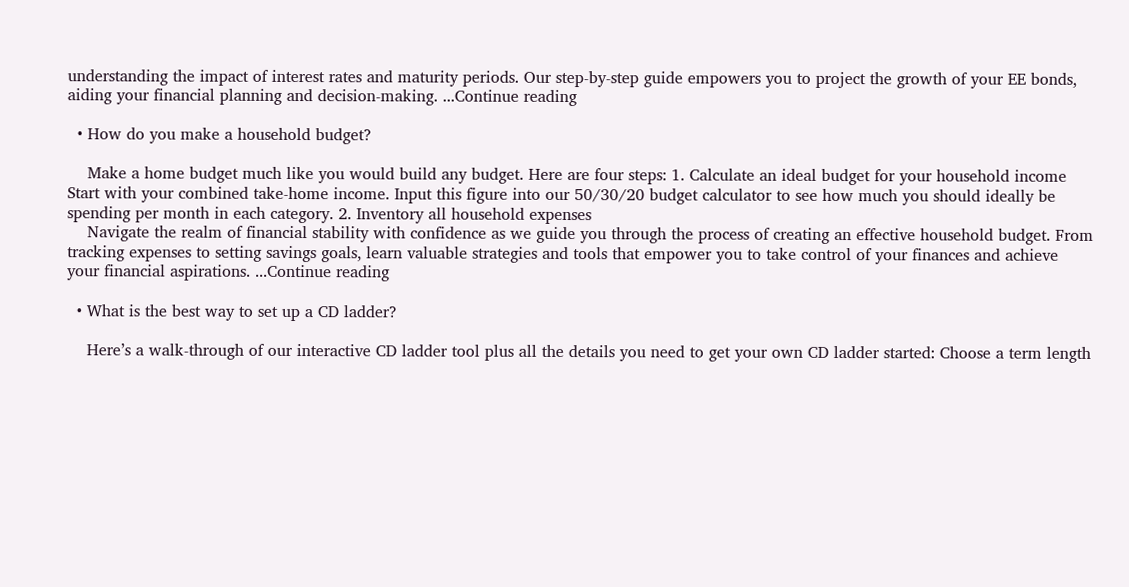understanding the impact of interest rates and maturity periods. Our step-by-step guide empowers you to project the growth of your EE bonds, aiding your financial planning and decision-making. ...Continue reading

  • How do you make a household budget?

    Make a home budget much like you would build any budget. Here are four steps: 1. Calculate an ideal budget for your household income Start with your combined take-home income. Input this figure into our 50/30/20 budget calculator to see how much you should ideally be spending per month in each category. 2. Inventory all household expenses
    Navigate the realm of financial stability with confidence as we guide you through the process of creating an effective household budget. From tracking expenses to setting savings goals, learn valuable strategies and tools that empower you to take control of your finances and achieve your financial aspirations. ...Continue reading

  • What is the best way to set up a CD ladder?

    Here’s a walk-through of our interactive CD ladder tool plus all the details you need to get your own CD ladder started: Choose a term length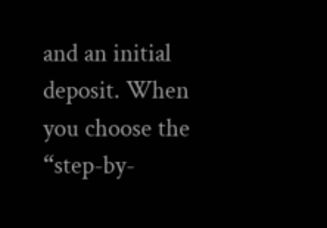and an initial deposit. When you choose the “step-by-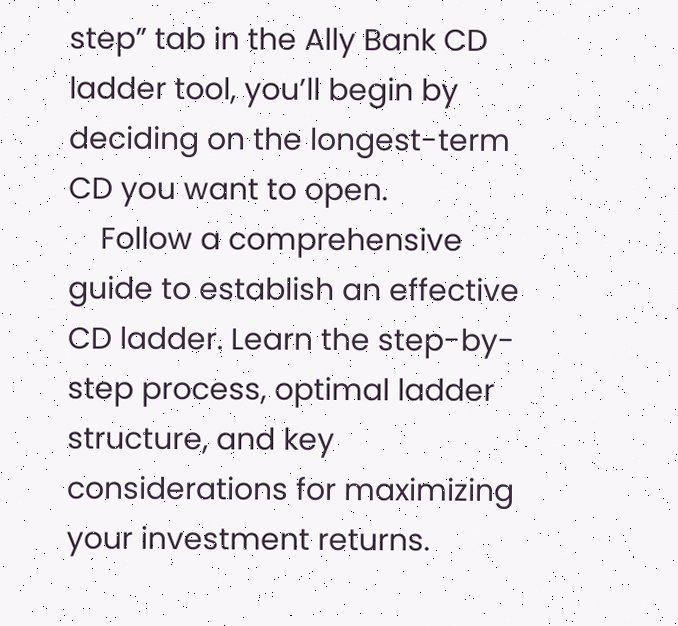step” tab in the Ally Bank CD ladder tool, you’ll begin by deciding on the longest-term CD you want to open.
    Follow a comprehensive guide to establish an effective CD ladder. Learn the step-by-step process, optimal ladder structure, and key considerations for maximizing your investment returns.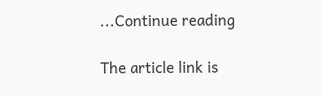...Continue reading

The article link is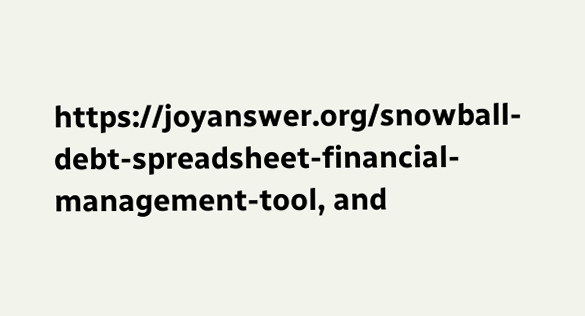https://joyanswer.org/snowball-debt-spreadsheet-financial-management-tool, and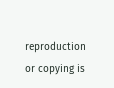reproduction or copying is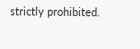strictly prohibited.